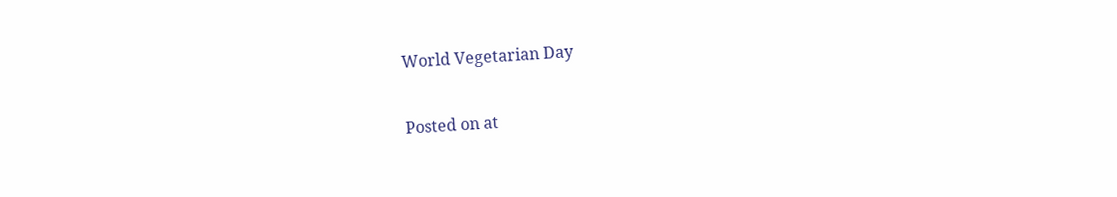World Vegetarian Day

Posted on at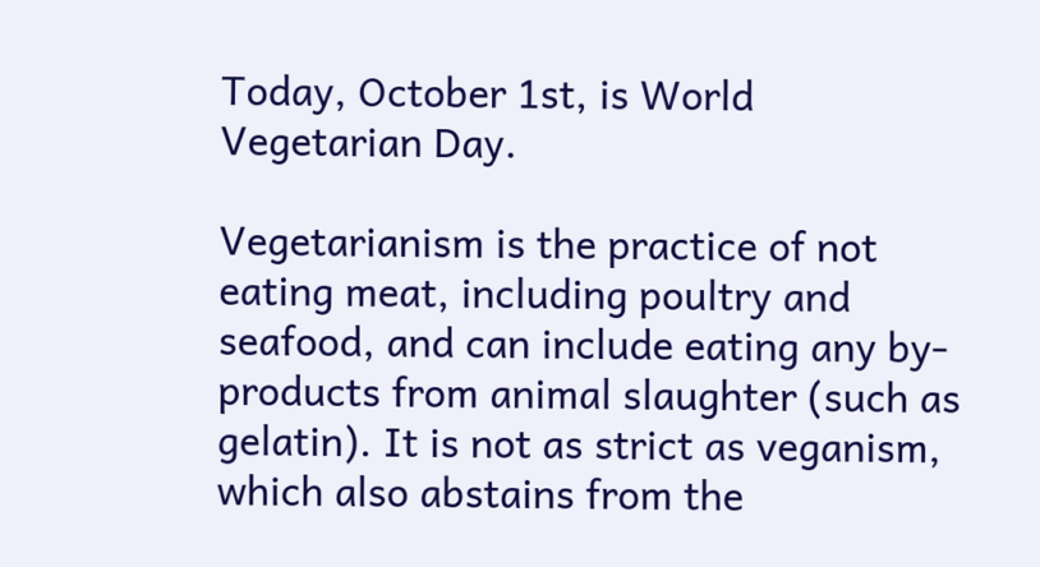Today, October 1st, is World Vegetarian Day.

Vegetarianism is the practice of not eating meat, including poultry and seafood, and can include eating any by-products from animal slaughter (such as gelatin). It is not as strict as veganism, which also abstains from the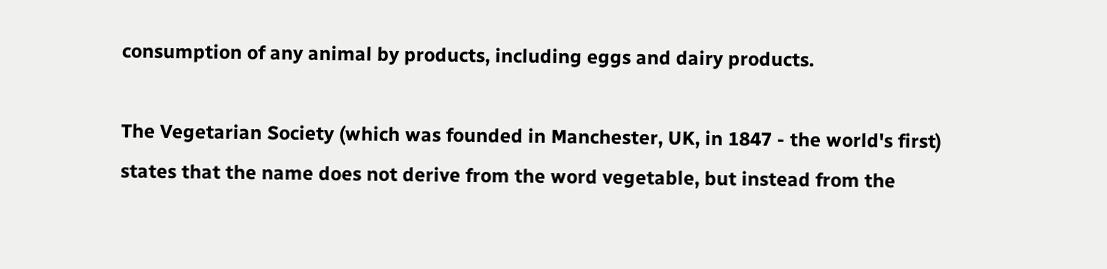consumption of any animal by products, including eggs and dairy products.

The Vegetarian Society (which was founded in Manchester, UK, in 1847 - the world's first) states that the name does not derive from the word vegetable, but instead from the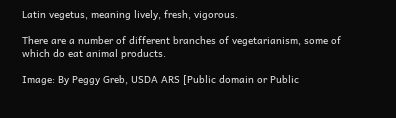Latin vegetus, meaning lively, fresh, vigorous.

There are a number of different branches of vegetarianism, some of which do eat animal products.

Image: By Peggy Greb, USDA ARS [Public domain or Public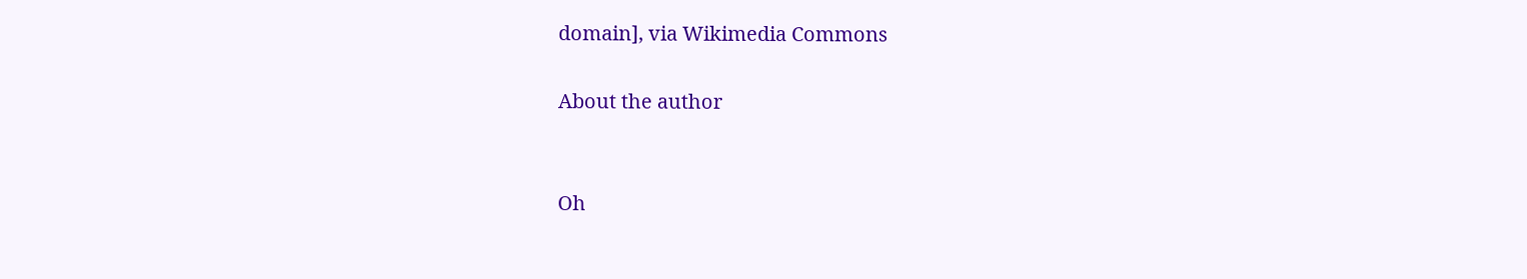domain], via Wikimedia Commons

About the author


Oh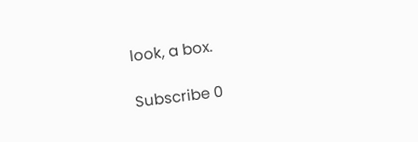look, a box.

Subscribe 0